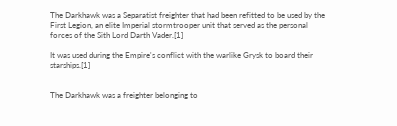The Darkhawk was a Separatist freighter that had been refitted to be used by the First Legion, an elite Imperial stormtrooper unit that served as the personal forces of the Sith Lord Darth Vader.[1]

It was used during the Empire's conflict with the warlike Grysk to board their starships.[1]


The Darkhawk was a freighter belonging to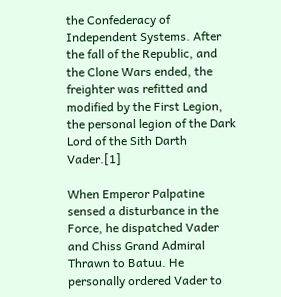the Confederacy of Independent Systems. After the fall of the Republic, and the Clone Wars ended, the freighter was refitted and modified by the First Legion, the personal legion of the Dark Lord of the Sith Darth Vader.[1]

When Emperor Palpatine sensed a disturbance in the Force, he dispatched Vader and Chiss Grand Admiral Thrawn to Batuu. He personally ordered Vader to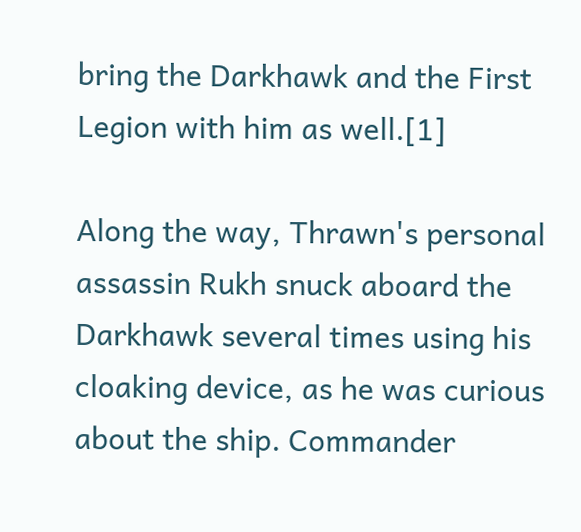bring the Darkhawk and the First Legion with him as well.[1]

Along the way, Thrawn's personal assassin Rukh snuck aboard the Darkhawk several times using his cloaking device, as he was curious about the ship. Commander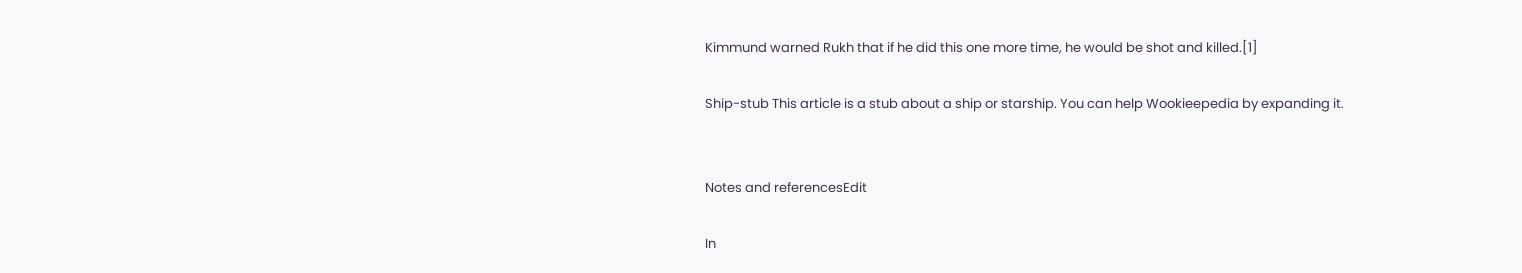Kimmund warned Rukh that if he did this one more time, he would be shot and killed.[1]

Ship-stub This article is a stub about a ship or starship. You can help Wookieepedia by expanding it.


Notes and referencesEdit

In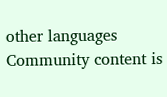other languages
Community content is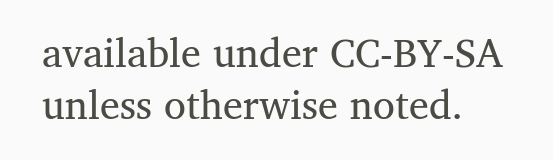available under CC-BY-SA unless otherwise noted.